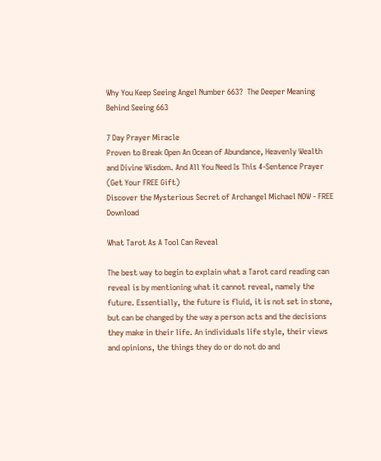Why You Keep Seeing Angel Number 663?  The Deeper Meaning Behind Seeing 663

7 Day Prayer Miracle
Proven to Break Open An Ocean of Abundance, Heavenly Wealth and Divine Wisdom. And All You Need Is This 4-Sentence Prayer (Get Your FREE Gift)
Discover the Mysterious Secret of Archangel Michael NOW - FREE Download

What Tarot As A Tool Can Reveal

The best way to begin to explain what a Tarot card reading can reveal is by mentioning what it cannot reveal, namely the future. Essentially, the future is fluid, it is not set in stone, but can be changed by the way a person acts and the decisions they make in their life. An individuals life style, their views and opinions, the things they do or do not do and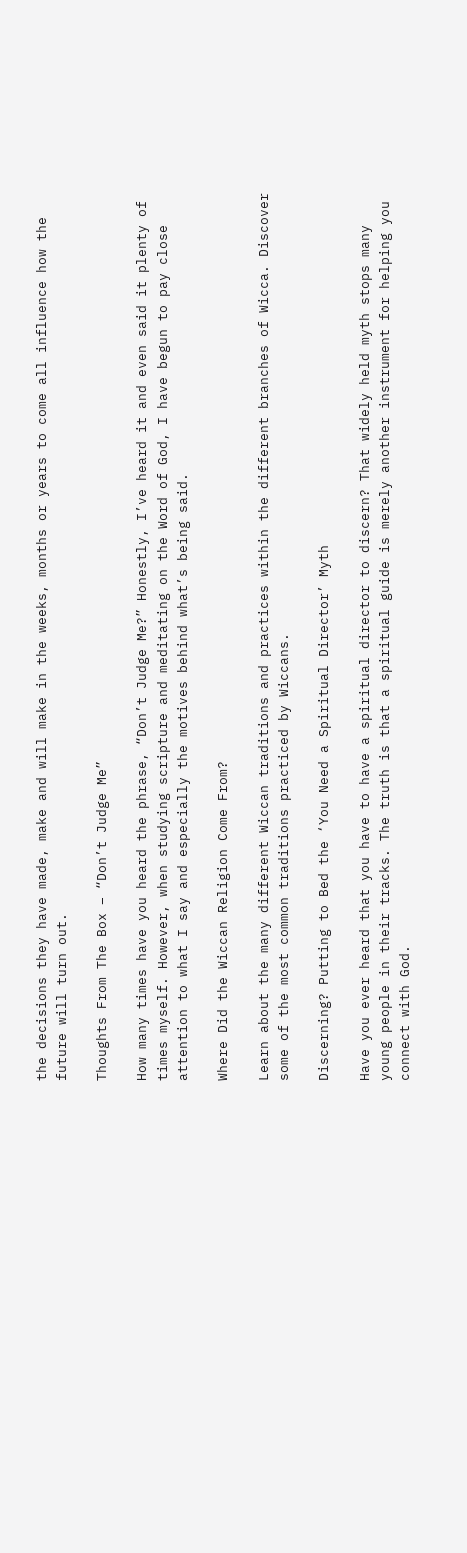the decisions they have made, make and will make in the weeks, months or years to come all influence how the future will turn out.

Thoughts From The Box – “Don’t Judge Me”

How many times have you heard the phrase, “Don’t Judge Me?” Honestly, I’ve heard it and even said it plenty of times myself. However, when studying scripture and meditating on the Word of God, I have begun to pay close attention to what I say and especially the motives behind what’s being said.

Where Did the Wiccan Religion Come From?

Learn about the many different Wiccan traditions and practices within the different branches of Wicca. Discover some of the most common traditions practiced by Wiccans.

Discerning? Putting to Bed the ‘You Need a Spiritual Director’ Myth

Have you ever heard that you have to have a spiritual director to discern? That widely held myth stops many young people in their tracks. The truth is that a spiritual guide is merely another instrument for helping you connect with God.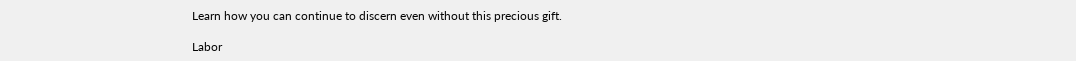Learn how you can continue to discern even without this precious gift.

Labor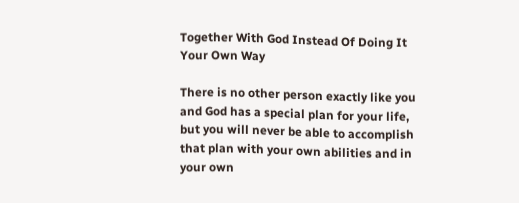Together With God Instead Of Doing It Your Own Way

There is no other person exactly like you and God has a special plan for your life, but you will never be able to accomplish that plan with your own abilities and in your own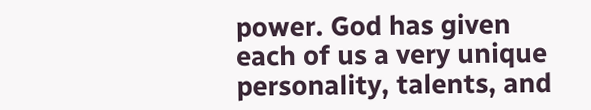power. God has given each of us a very unique personality, talents, and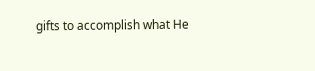gifts to accomplish what He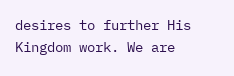desires to further His Kingdom work. We are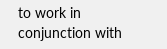to work in conjunction with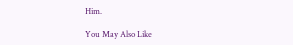Him.

You May Also Like